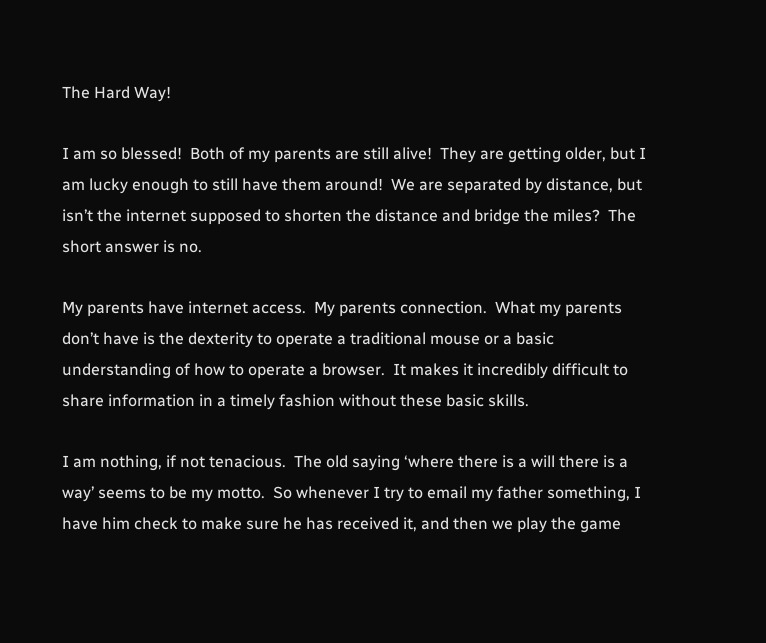The Hard Way!

I am so blessed!  Both of my parents are still alive!  They are getting older, but I am lucky enough to still have them around!  We are separated by distance, but isn’t the internet supposed to shorten the distance and bridge the miles?  The short answer is no.

My parents have internet access.  My parents connection.  What my parents don’t have is the dexterity to operate a traditional mouse or a basic understanding of how to operate a browser.  It makes it incredibly difficult to share information in a timely fashion without these basic skills.

I am nothing, if not tenacious.  The old saying ‘where there is a will there is a way’ seems to be my motto.  So whenever I try to email my father something, I have him check to make sure he has received it, and then we play the game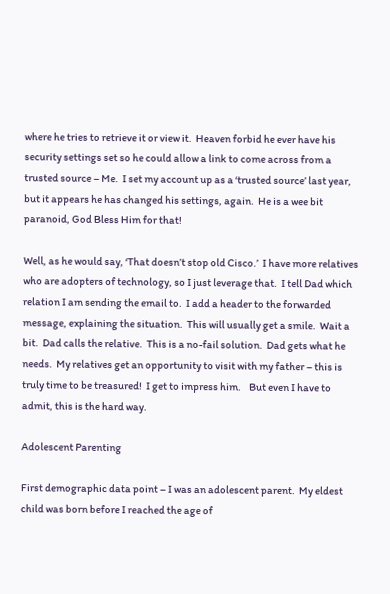where he tries to retrieve it or view it.  Heaven forbid he ever have his security settings set so he could allow a link to come across from a trusted source – Me.  I set my account up as a ‘trusted source’ last year, but it appears he has changed his settings, again.  He is a wee bit paranoid, God Bless Him for that!

Well, as he would say, ‘That doesn’t stop old Cisco.’  I have more relatives who are adopters of technology, so I just leverage that.  I tell Dad which relation I am sending the email to.  I add a header to the forwarded message, explaining the situation.  This will usually get a smile.  Wait a bit.  Dad calls the relative.  This is a no-fail solution.  Dad gets what he needs.  My relatives get an opportunity to visit with my father – this is truly time to be treasured!  I get to impress him.    But even I have to admit, this is the hard way.

Adolescent Parenting

First demographic data point – I was an adolescent parent.  My eldest child was born before I reached the age of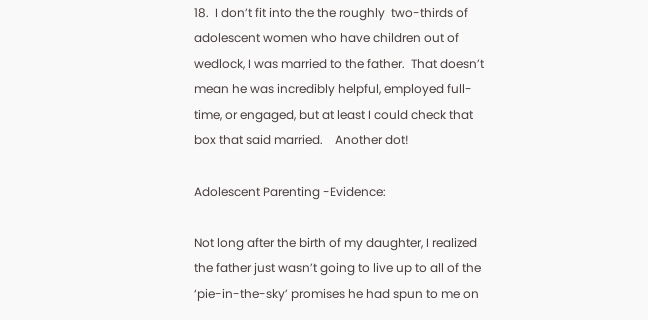18.  I don’t fit into the the roughly  two-thirds of adolescent women who have children out of wedlock, I was married to the father.  That doesn’t mean he was incredibly helpful, employed full-time, or engaged, but at least I could check that box that said married.    Another dot!

Adolescent Parenting -Evidence:

Not long after the birth of my daughter, I realized the father just wasn’t going to live up to all of the ‘pie-in-the-sky’ promises he had spun to me on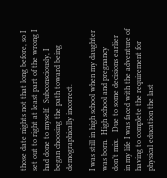those date nights not that long before, so I set out to right at least part of the wrong I had done to myself.  Subconsciously, I began choosing the path toward being demographically incorrect.

I was still in high school when my daughter was born.  High school and pregnancy don’t mix.   Due to some decisions earlier in my life I was faced with the adventure of having to complete the requirement for physical education the last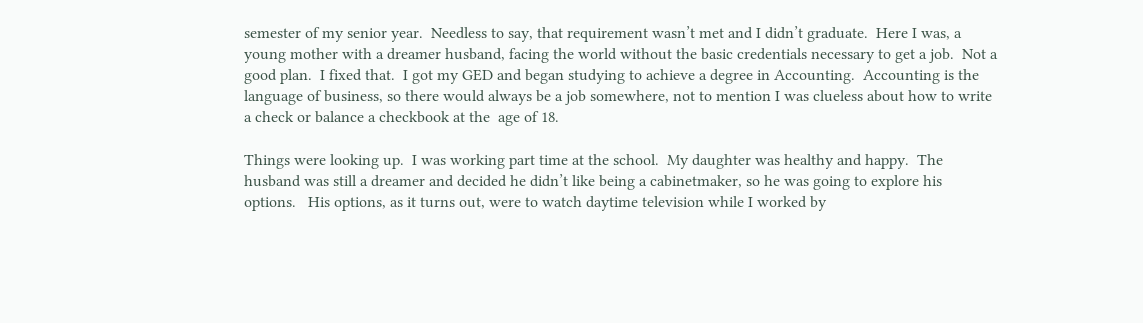semester of my senior year.  Needless to say, that requirement wasn’t met and I didn’t graduate.  Here I was, a young mother with a dreamer husband, facing the world without the basic credentials necessary to get a job.  Not a good plan.  I fixed that.  I got my GED and began studying to achieve a degree in Accounting.  Accounting is the language of business, so there would always be a job somewhere, not to mention I was clueless about how to write a check or balance a checkbook at the  age of 18.

Things were looking up.  I was working part time at the school.  My daughter was healthy and happy.  The husband was still a dreamer and decided he didn’t like being a cabinetmaker, so he was going to explore his options.   His options, as it turns out, were to watch daytime television while I worked by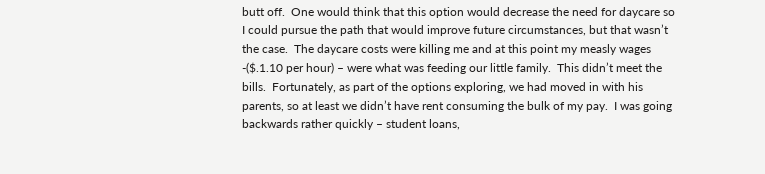butt off.  One would think that this option would decrease the need for daycare so I could pursue the path that would improve future circumstances, but that wasn’t the case.  The daycare costs were killing me and at this point my measly wages -($.1.10 per hour) – were what was feeding our little family.  This didn’t meet the bills.  Fortunately, as part of the options exploring, we had moved in with his parents, so at least we didn’t have rent consuming the bulk of my pay.  I was going backwards rather quickly – student loans,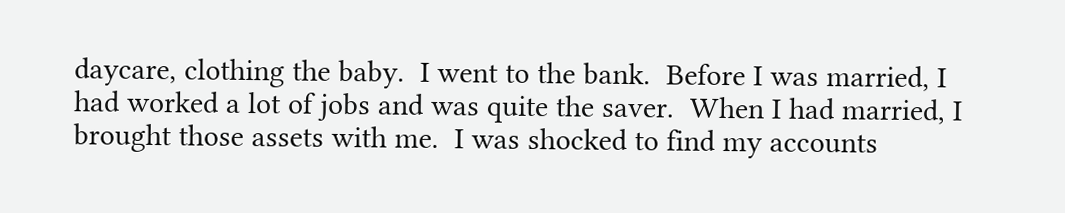daycare, clothing the baby.  I went to the bank.  Before I was married, I had worked a lot of jobs and was quite the saver.  When I had married, I brought those assets with me.  I was shocked to find my accounts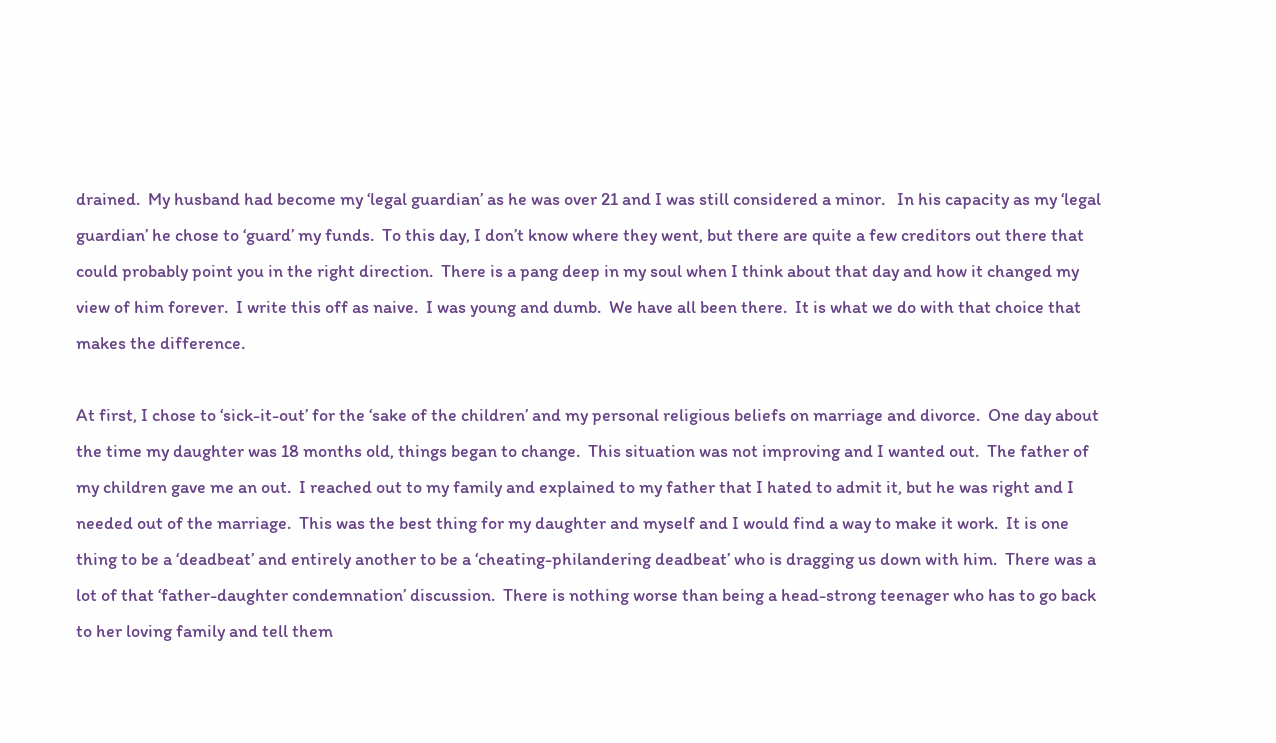drained.  My husband had become my ‘legal guardian’ as he was over 21 and I was still considered a minor.   In his capacity as my ‘legal guardian’ he chose to ‘guard’ my funds.  To this day, I don’t know where they went, but there are quite a few creditors out there that could probably point you in the right direction.  There is a pang deep in my soul when I think about that day and how it changed my view of him forever.  I write this off as naive.  I was young and dumb.  We have all been there.  It is what we do with that choice that makes the difference.

At first, I chose to ‘sick-it-out’ for the ‘sake of the children’ and my personal religious beliefs on marriage and divorce.  One day about the time my daughter was 18 months old, things began to change.  This situation was not improving and I wanted out.  The father of my children gave me an out.  I reached out to my family and explained to my father that I hated to admit it, but he was right and I needed out of the marriage.  This was the best thing for my daughter and myself and I would find a way to make it work.  It is one thing to be a ‘deadbeat’ and entirely another to be a ‘cheating-philandering deadbeat’ who is dragging us down with him.  There was a lot of that ‘father-daughter condemnation’ discussion.  There is nothing worse than being a head-strong teenager who has to go back to her loving family and tell them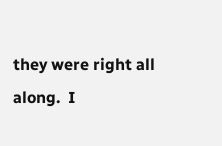they were right all along.  I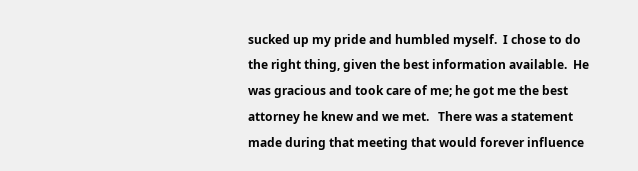sucked up my pride and humbled myself.  I chose to do the right thing, given the best information available.  He was gracious and took care of me; he got me the best attorney he knew and we met.   There was a statement made during that meeting that would forever influence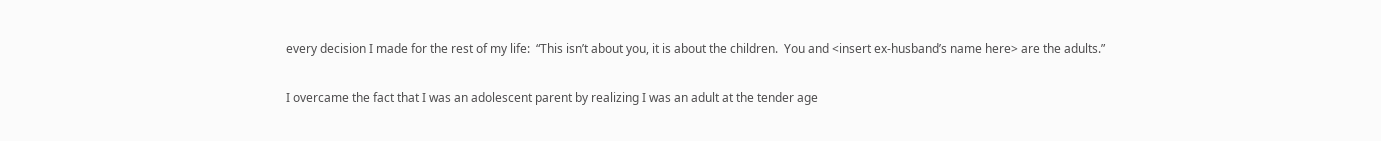every decision I made for the rest of my life:  “This isn’t about you, it is about the children.  You and <insert ex-husband’s name here> are the adults.”

I overcame the fact that I was an adolescent parent by realizing I was an adult at the tender age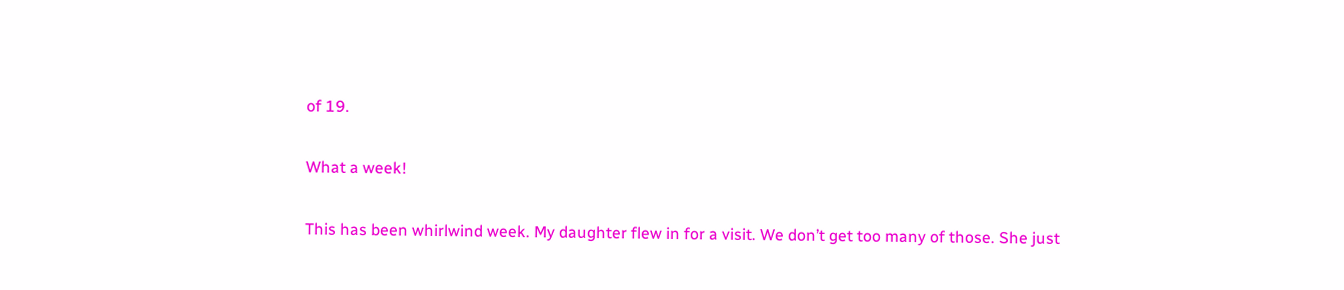of 19.

What a week!

This has been whirlwind week. My daughter flew in for a visit. We don’t get too many of those. She just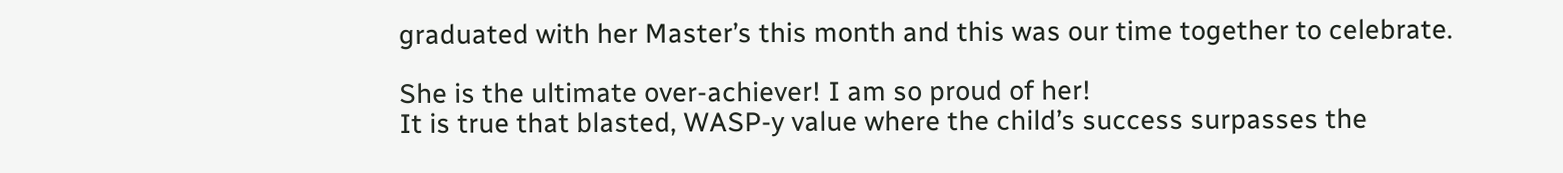graduated with her Master’s this month and this was our time together to celebrate.

She is the ultimate over-achiever! I am so proud of her!
It is true that blasted, WASP-y value where the child’s success surpasses the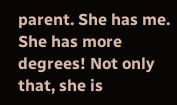parent. She has me. She has more degrees! Not only that, she is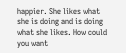happier. She likes what she is doing and is doing what she likes. How could you want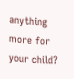anything more for your child?